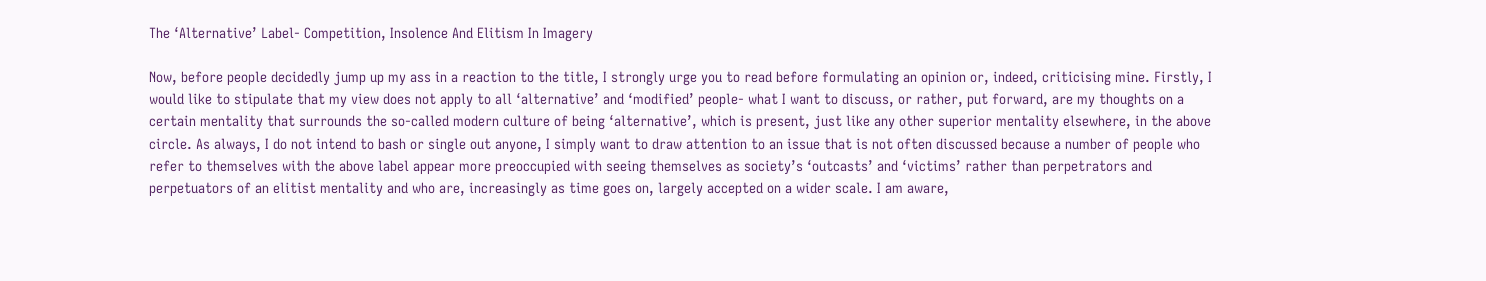The ‘Alternative’ Label- Competition, Insolence And Elitism In Imagery

Now, before people decidedly jump up my ass in a reaction to the title, I strongly urge you to read before formulating an opinion or, indeed, criticising mine. Firstly, I would like to stipulate that my view does not apply to all ‘alternative’ and ‘modified’ people- what I want to discuss, or rather, put forward, are my thoughts on a certain mentality that surrounds the so-called modern culture of being ‘alternative’, which is present, just like any other superior mentality elsewhere, in the above circle. As always, I do not intend to bash or single out anyone, I simply want to draw attention to an issue that is not often discussed because a number of people who refer to themselves with the above label appear more preoccupied with seeing themselves as society’s ‘outcasts’ and ‘victims’ rather than perpetrators and perpetuators of an elitist mentality and who are, increasingly as time goes on, largely accepted on a wider scale. I am aware,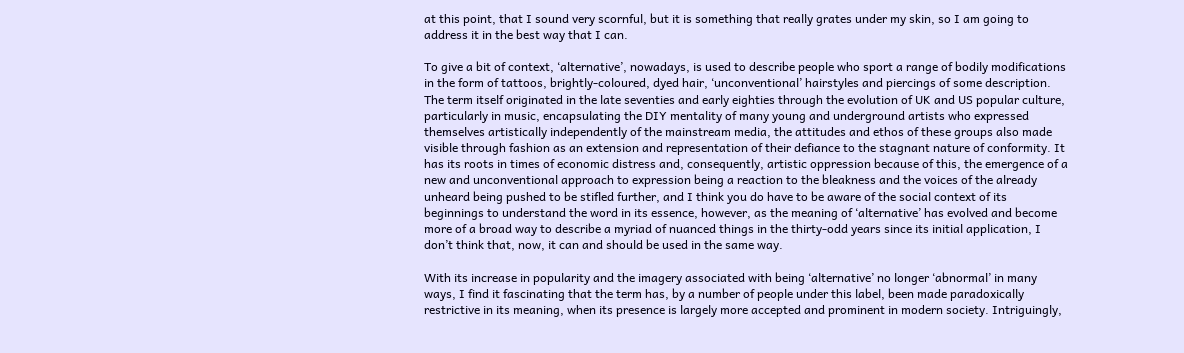at this point, that I sound very scornful, but it is something that really grates under my skin, so I am going to address it in the best way that I can.

To give a bit of context, ‘alternative’, nowadays, is used to describe people who sport a range of bodily modifications in the form of tattoos, brightly-coloured, dyed hair, ‘unconventional’ hairstyles and piercings of some description. The term itself originated in the late seventies and early eighties through the evolution of UK and US popular culture, particularly in music, encapsulating the DIY mentality of many young and underground artists who expressed themselves artistically independently of the mainstream media, the attitudes and ethos of these groups also made visible through fashion as an extension and representation of their defiance to the stagnant nature of conformity. It has its roots in times of economic distress and, consequently, artistic oppression because of this, the emergence of a new and unconventional approach to expression being a reaction to the bleakness and the voices of the already unheard being pushed to be stifled further, and I think you do have to be aware of the social context of its beginnings to understand the word in its essence, however, as the meaning of ‘alternative’ has evolved and become more of a broad way to describe a myriad of nuanced things in the thirty-odd years since its initial application, I don’t think that, now, it can and should be used in the same way.

With its increase in popularity and the imagery associated with being ‘alternative’ no longer ‘abnormal’ in many ways, I find it fascinating that the term has, by a number of people under this label, been made paradoxically restrictive in its meaning, when its presence is largely more accepted and prominent in modern society. Intriguingly,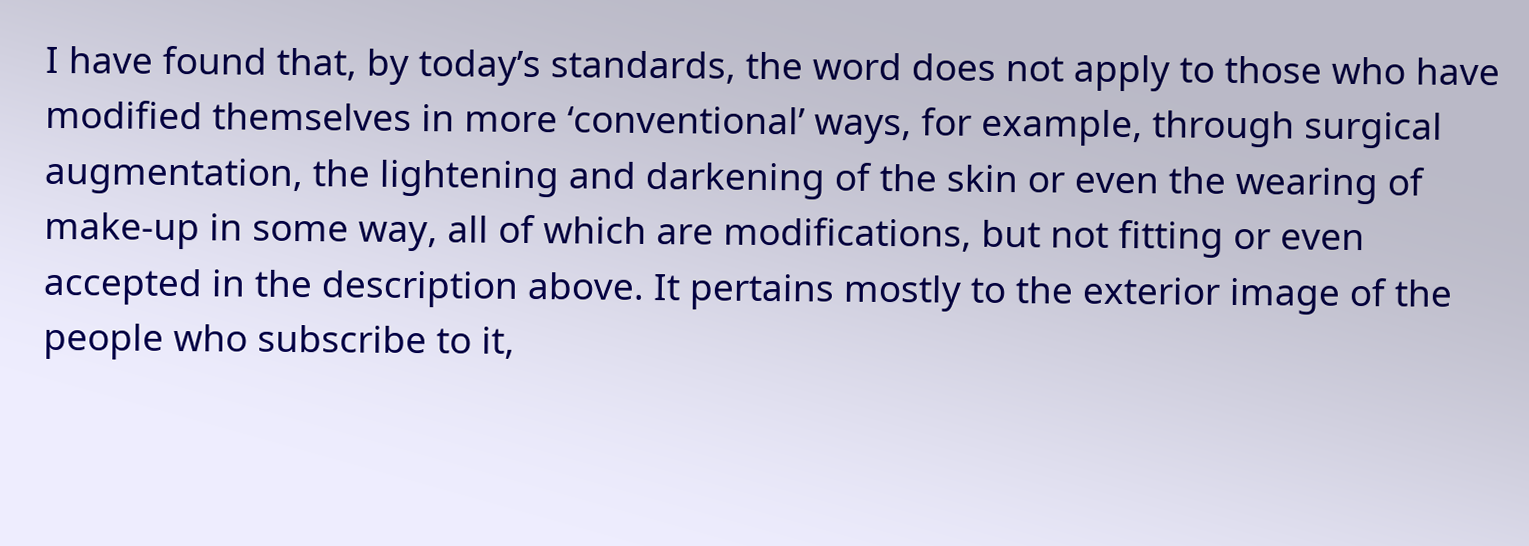I have found that, by today’s standards, the word does not apply to those who have modified themselves in more ‘conventional’ ways, for example, through surgical augmentation, the lightening and darkening of the skin or even the wearing of make-up in some way, all of which are modifications, but not fitting or even accepted in the description above. It pertains mostly to the exterior image of the people who subscribe to it,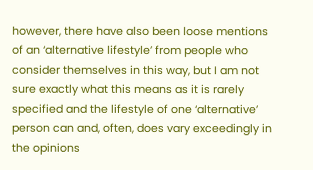however, there have also been loose mentions of an ‘alternative lifestyle’ from people who consider themselves in this way, but I am not sure exactly what this means as it is rarely specified and the lifestyle of one ‘alternative’ person can and, often, does vary exceedingly in the opinions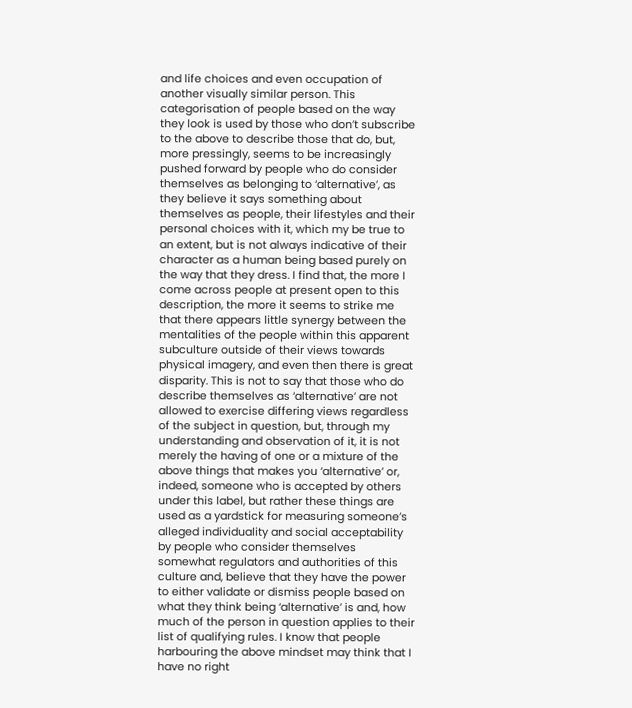and life choices and even occupation of another visually similar person. This categorisation of people based on the way they look is used by those who don’t subscribe to the above to describe those that do, but, more pressingly, seems to be increasingly pushed forward by people who do consider themselves as belonging to ‘alternative’, as they believe it says something about themselves as people, their lifestyles and their personal choices with it, which my be true to an extent, but is not always indicative of their character as a human being based purely on the way that they dress. I find that, the more I come across people at present open to this description, the more it seems to strike me that there appears little synergy between the mentalities of the people within this apparent subculture outside of their views towards physical imagery, and even then there is great disparity. This is not to say that those who do describe themselves as ‘alternative’ are not allowed to exercise differing views regardless of the subject in question, but, through my understanding and observation of it, it is not merely the having of one or a mixture of the above things that makes you ‘alternative’ or, indeed, someone who is accepted by others under this label, but rather these things are used as a yardstick for measuring someone’s alleged individuality and social acceptability by people who consider themselves somewhat regulators and authorities of this culture and, believe that they have the power to either validate or dismiss people based on what they think being ‘alternative’ is and, how much of the person in question applies to their list of qualifying rules. I know that people harbouring the above mindset may think that I have no right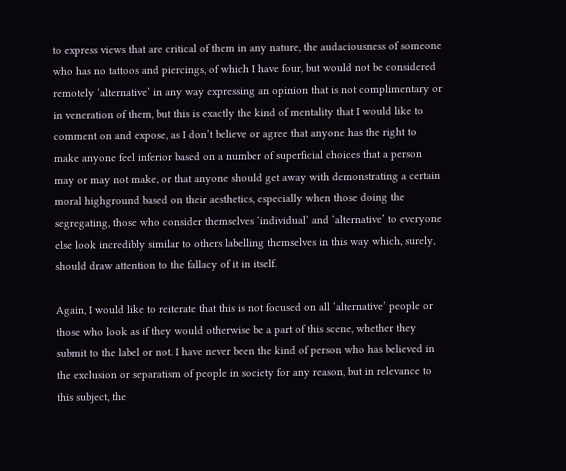to express views that are critical of them in any nature, the audaciousness of someone who has no tattoos and piercings, of which I have four, but would not be considered remotely ‘alternative’ in any way expressing an opinion that is not complimentary or in veneration of them, but this is exactly the kind of mentality that I would like to comment on and expose, as I don’t believe or agree that anyone has the right to make anyone feel inferior based on a number of superficial choices that a person may or may not make, or that anyone should get away with demonstrating a certain moral highground based on their aesthetics, especially when those doing the segregating, those who consider themselves ‘individual’ and ‘alternative’ to everyone else look incredibly similar to others labelling themselves in this way which, surely, should draw attention to the fallacy of it in itself.

Again, I would like to reiterate that this is not focused on all ‘alternative’ people or those who look as if they would otherwise be a part of this scene, whether they submit to the label or not. I have never been the kind of person who has believed in the exclusion or separatism of people in society for any reason, but in relevance to this subject, the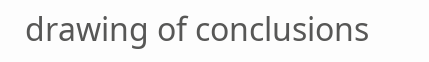drawing of conclusions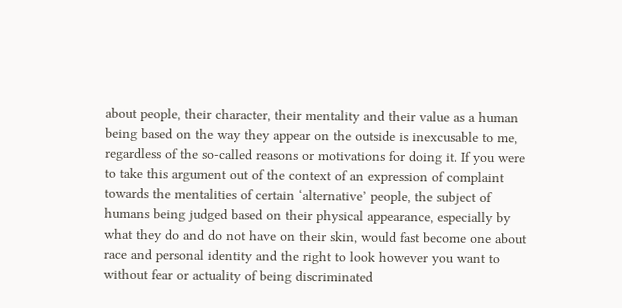about people, their character, their mentality and their value as a human being based on the way they appear on the outside is inexcusable to me, regardless of the so-called reasons or motivations for doing it. If you were to take this argument out of the context of an expression of complaint towards the mentalities of certain ‘alternative’ people, the subject of humans being judged based on their physical appearance, especially by what they do and do not have on their skin, would fast become one about race and personal identity and the right to look however you want to without fear or actuality of being discriminated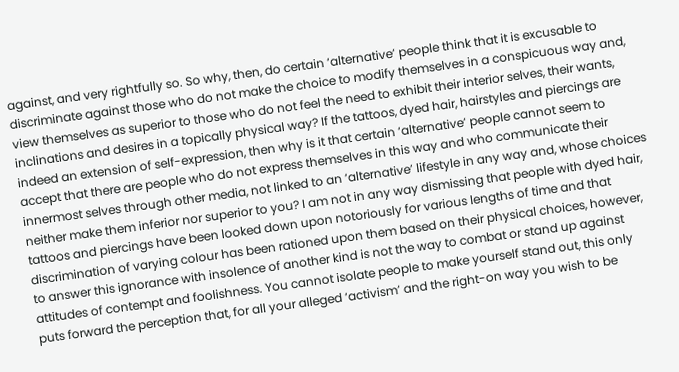against, and very rightfully so. So why, then, do certain ‘alternative’ people think that it is excusable to discriminate against those who do not make the choice to modify themselves in a conspicuous way and, view themselves as superior to those who do not feel the need to exhibit their interior selves, their wants, inclinations and desires in a topically physical way? If the tattoos, dyed hair, hairstyles and piercings are indeed an extension of self-expression, then why is it that certain ‘alternative’ people cannot seem to accept that there are people who do not express themselves in this way and who communicate their innermost selves through other media, not linked to an ‘alternative’ lifestyle in any way and, whose choices neither make them inferior nor superior to you? I am not in any way dismissing that people with dyed hair, tattoos and piercings have been looked down upon notoriously for various lengths of time and that discrimination of varying colour has been rationed upon them based on their physical choices, however, to answer this ignorance with insolence of another kind is not the way to combat or stand up against attitudes of contempt and foolishness. You cannot isolate people to make yourself stand out, this only puts forward the perception that, for all your alleged ‘activism’ and the right-on way you wish to be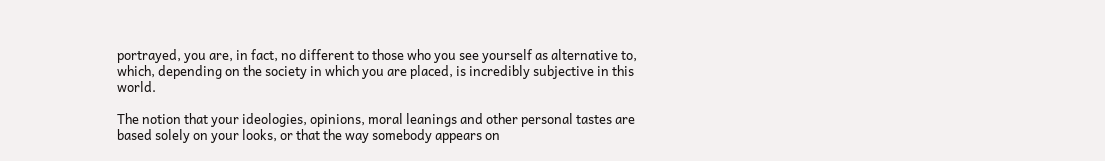portrayed, you are, in fact, no different to those who you see yourself as alternative to, which, depending on the society in which you are placed, is incredibly subjective in this world.

The notion that your ideologies, opinions, moral leanings and other personal tastes are based solely on your looks, or that the way somebody appears on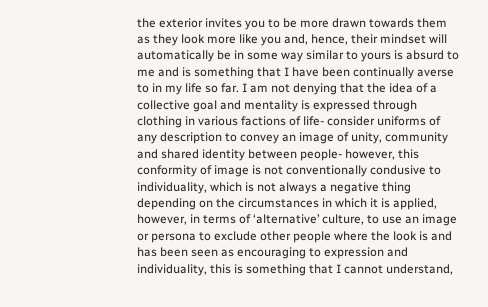the exterior invites you to be more drawn towards them as they look more like you and, hence, their mindset will automatically be in some way similar to yours is absurd to me and is something that I have been continually averse to in my life so far. I am not denying that the idea of a collective goal and mentality is expressed through clothing in various factions of life- consider uniforms of any description to convey an image of unity, community and shared identity between people- however, this conformity of image is not conventionally condusive to individuality, which is not always a negative thing depending on the circumstances in which it is applied, however, in terms of ‘alternative’ culture, to use an image or persona to exclude other people where the look is and has been seen as encouraging to expression and individuality, this is something that I cannot understand,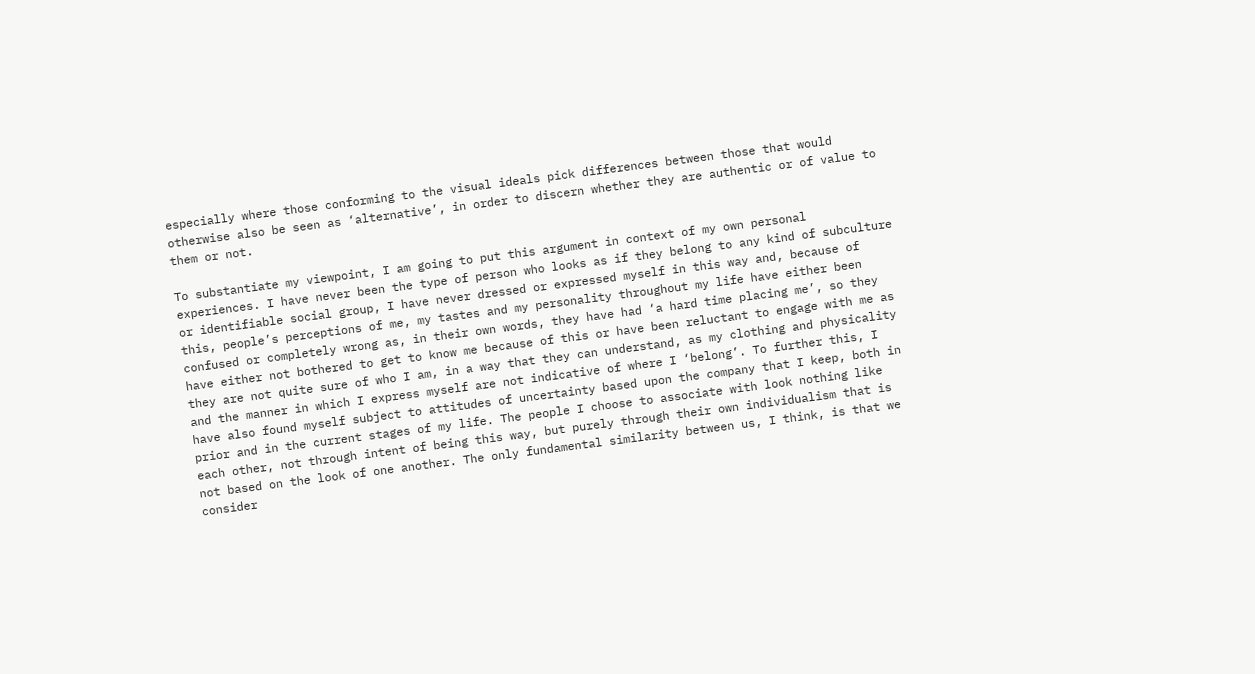especially where those conforming to the visual ideals pick differences between those that would otherwise also be seen as ‘alternative’, in order to discern whether they are authentic or of value to them or not.

To substantiate my viewpoint, I am going to put this argument in context of my own personal experiences. I have never been the type of person who looks as if they belong to any kind of subculture or identifiable social group, I have never dressed or expressed myself in this way and, because of this, people’s perceptions of me, my tastes and my personality throughout my life have either been confused or completely wrong as, in their own words, they have had ‘a hard time placing me’, so they have either not bothered to get to know me because of this or have been reluctant to engage with me as they are not quite sure of who I am, in a way that they can understand, as my clothing and physicality and the manner in which I express myself are not indicative of where I ‘belong’. To further this, I have also found myself subject to attitudes of uncertainty based upon the company that I keep, both in prior and in the current stages of my life. The people I choose to associate with look nothing like each other, not through intent of being this way, but purely through their own individualism that is not based on the look of one another. The only fundamental similarity between us, I think, is that we consider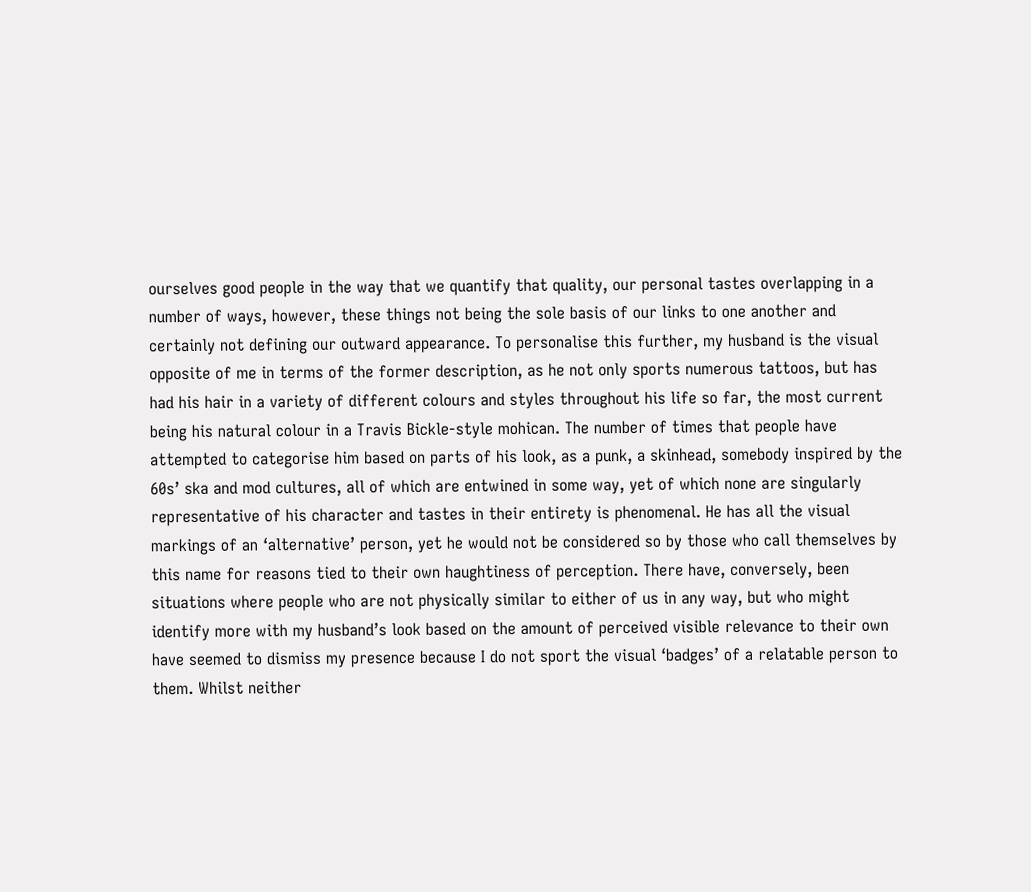ourselves good people in the way that we quantify that quality, our personal tastes overlapping in a number of ways, however, these things not being the sole basis of our links to one another and certainly not defining our outward appearance. To personalise this further, my husband is the visual opposite of me in terms of the former description, as he not only sports numerous tattoos, but has had his hair in a variety of different colours and styles throughout his life so far, the most current being his natural colour in a Travis Bickle-style mohican. The number of times that people have attempted to categorise him based on parts of his look, as a punk, a skinhead, somebody inspired by the 60s’ ska and mod cultures, all of which are entwined in some way, yet of which none are singularly representative of his character and tastes in their entirety is phenomenal. He has all the visual markings of an ‘alternative’ person, yet he would not be considered so by those who call themselves by this name for reasons tied to their own haughtiness of perception. There have, conversely, been situations where people who are not physically similar to either of us in any way, but who might identify more with my husband’s look based on the amount of perceived visible relevance to their own have seemed to dismiss my presence because I do not sport the visual ‘badges’ of a relatable person to them. Whilst neither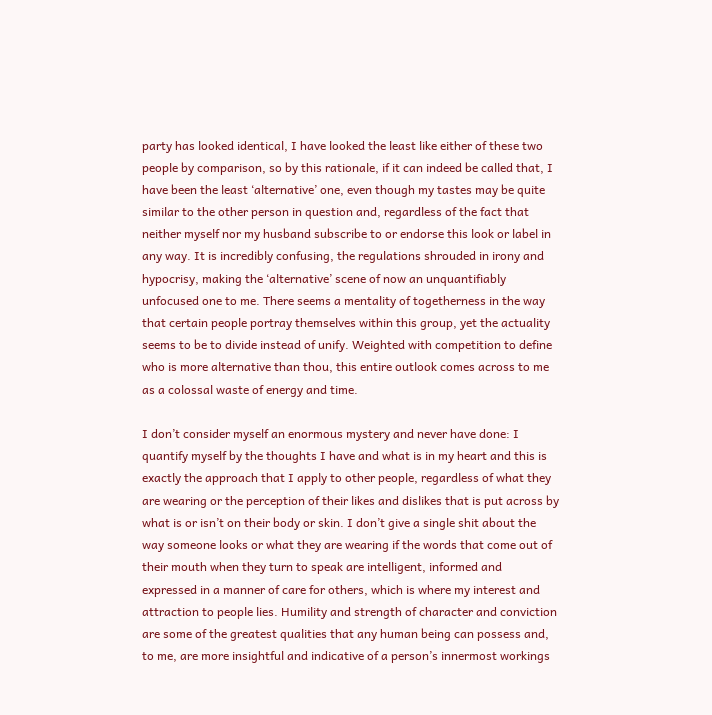party has looked identical, I have looked the least like either of these two people by comparison, so by this rationale, if it can indeed be called that, I have been the least ‘alternative’ one, even though my tastes may be quite similar to the other person in question and, regardless of the fact that neither myself nor my husband subscribe to or endorse this look or label in any way. It is incredibly confusing, the regulations shrouded in irony and hypocrisy, making the ‘alternative’ scene of now an unquantifiably unfocused one to me. There seems a mentality of togetherness in the way that certain people portray themselves within this group, yet the actuality seems to be to divide instead of unify. Weighted with competition to define who is more alternative than thou, this entire outlook comes across to me as a colossal waste of energy and time.

I don’t consider myself an enormous mystery and never have done: I quantify myself by the thoughts I have and what is in my heart and this is exactly the approach that I apply to other people, regardless of what they are wearing or the perception of their likes and dislikes that is put across by what is or isn’t on their body or skin. I don’t give a single shit about the way someone looks or what they are wearing if the words that come out of their mouth when they turn to speak are intelligent, informed and expressed in a manner of care for others, which is where my interest and attraction to people lies. Humility and strength of character and conviction are some of the greatest qualities that any human being can possess and, to me, are more insightful and indicative of a person’s innermost workings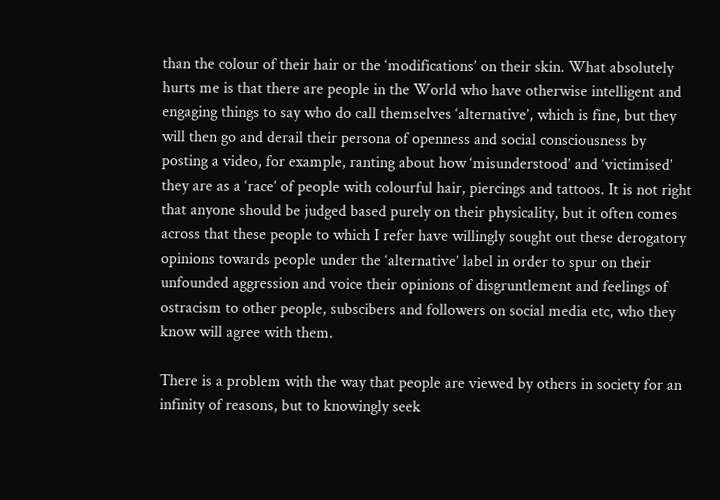than the colour of their hair or the ‘modifications’ on their skin. What absolutely hurts me is that there are people in the World who have otherwise intelligent and engaging things to say who do call themselves ‘alternative’, which is fine, but they will then go and derail their persona of openness and social consciousness by posting a video, for example, ranting about how ‘misunderstood’ and ‘victimised’ they are as a ‘race’ of people with colourful hair, piercings and tattoos. It is not right that anyone should be judged based purely on their physicality, but it often comes across that these people to which I refer have willingly sought out these derogatory opinions towards people under the ‘alternative’ label in order to spur on their unfounded aggression and voice their opinions of disgruntlement and feelings of ostracism to other people, subscibers and followers on social media etc, who they know will agree with them.

There is a problem with the way that people are viewed by others in society for an infinity of reasons, but to knowingly seek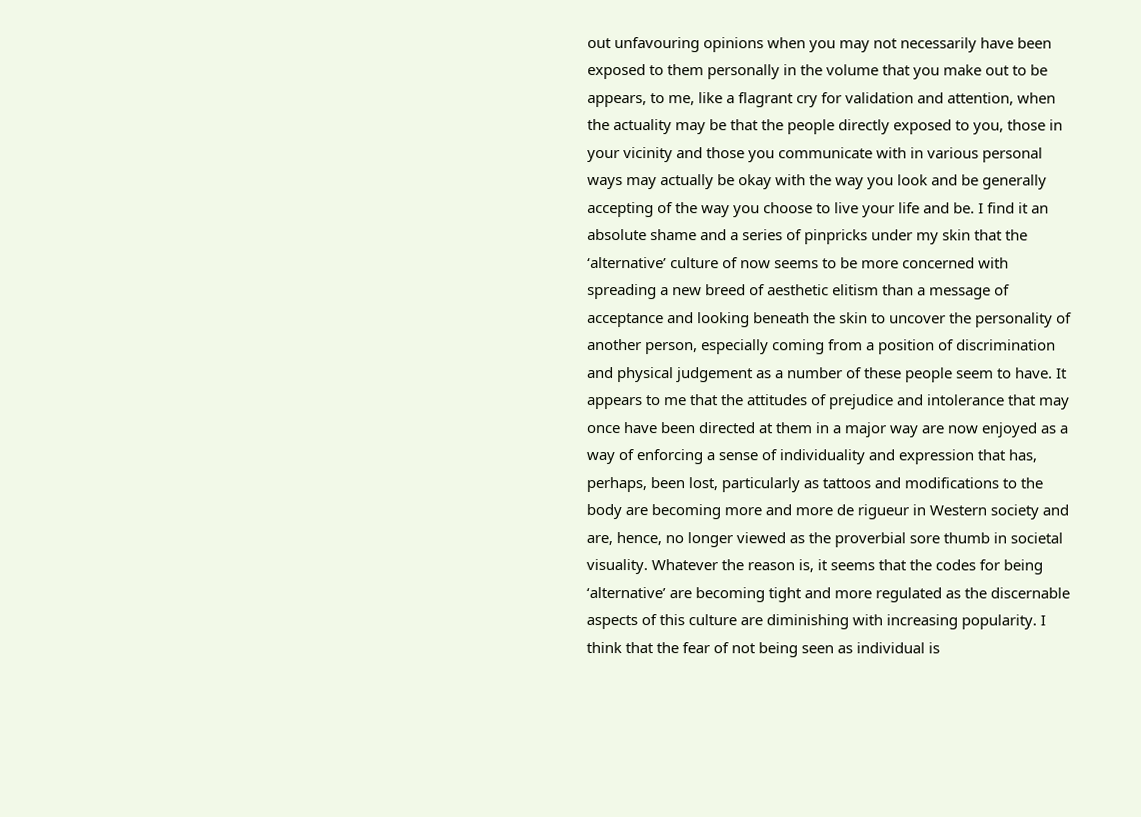out unfavouring opinions when you may not necessarily have been exposed to them personally in the volume that you make out to be appears, to me, like a flagrant cry for validation and attention, when the actuality may be that the people directly exposed to you, those in your vicinity and those you communicate with in various personal ways may actually be okay with the way you look and be generally accepting of the way you choose to live your life and be. I find it an absolute shame and a series of pinpricks under my skin that the ‘alternative’ culture of now seems to be more concerned with spreading a new breed of aesthetic elitism than a message of acceptance and looking beneath the skin to uncover the personality of another person, especially coming from a position of discrimination and physical judgement as a number of these people seem to have. It appears to me that the attitudes of prejudice and intolerance that may once have been directed at them in a major way are now enjoyed as a way of enforcing a sense of individuality and expression that has, perhaps, been lost, particularly as tattoos and modifications to the body are becoming more and more de rigueur in Western society and are, hence, no longer viewed as the proverbial sore thumb in societal visuality. Whatever the reason is, it seems that the codes for being ‘alternative’ are becoming tight and more regulated as the discernable aspects of this culture are diminishing with increasing popularity. I think that the fear of not being seen as individual is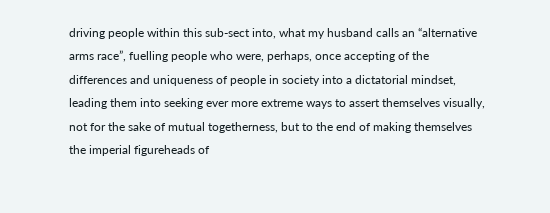driving people within this sub-sect into, what my husband calls an “alternative arms race”, fuelling people who were, perhaps, once accepting of the differences and uniqueness of people in society into a dictatorial mindset, leading them into seeking ever more extreme ways to assert themselves visually, not for the sake of mutual togetherness, but to the end of making themselves the imperial figureheads of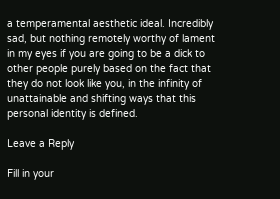a temperamental aesthetic ideal. Incredibly sad, but nothing remotely worthy of lament in my eyes if you are going to be a dick to other people purely based on the fact that they do not look like you, in the infinity of unattainable and shifting ways that this personal identity is defined.

Leave a Reply

Fill in your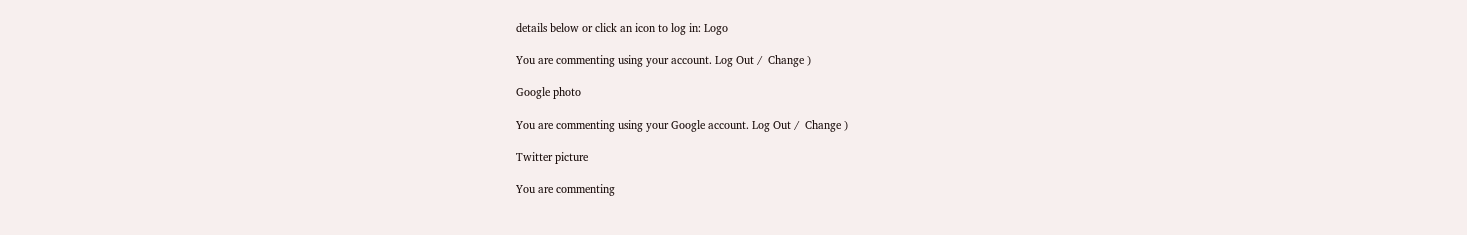details below or click an icon to log in: Logo

You are commenting using your account. Log Out /  Change )

Google photo

You are commenting using your Google account. Log Out /  Change )

Twitter picture

You are commenting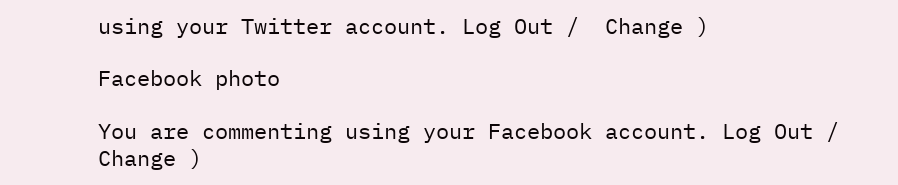using your Twitter account. Log Out /  Change )

Facebook photo

You are commenting using your Facebook account. Log Out /  Change )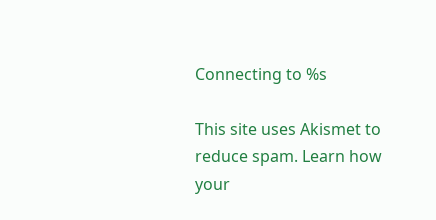Connecting to %s

This site uses Akismet to reduce spam. Learn how your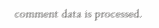comment data is processed.